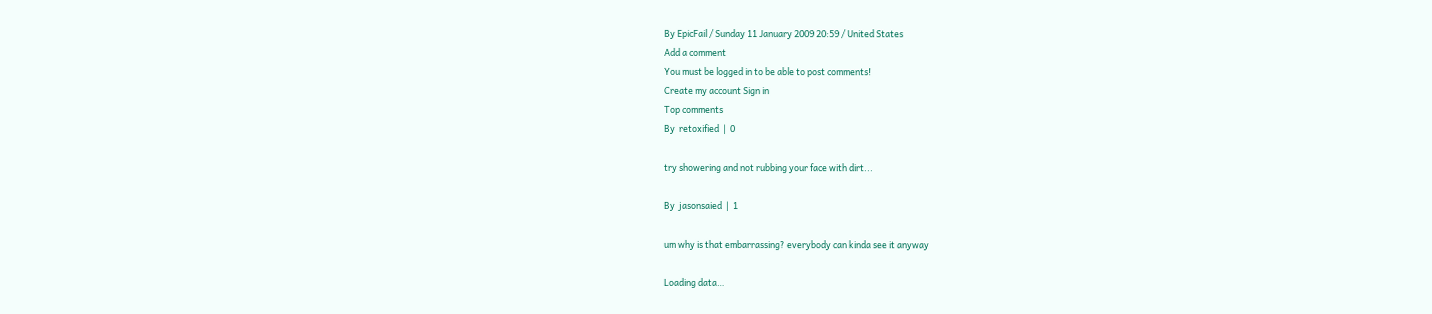By EpicFail / Sunday 11 January 2009 20:59 / United States
Add a comment
You must be logged in to be able to post comments!
Create my account Sign in
Top comments
By  retoxified  |  0

try showering and not rubbing your face with dirt...

By  jasonsaied  |  1

um why is that embarrassing? everybody can kinda see it anyway

Loading data…